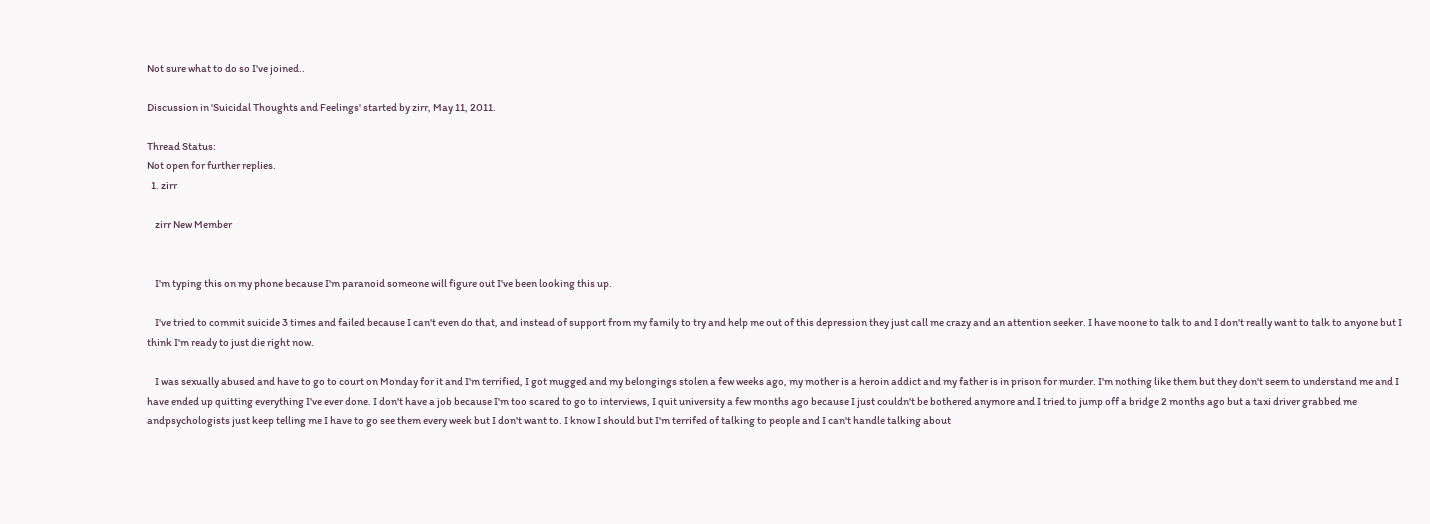Not sure what to do so I've joined..

Discussion in 'Suicidal Thoughts and Feelings' started by zirr, May 11, 2011.

Thread Status:
Not open for further replies.
  1. zirr

    zirr New Member


    I'm typing this on my phone because I'm paranoid someone will figure out I've been looking this up.

    I've tried to commit suicide 3 times and failed because I can't even do that, and instead of support from my family to try and help me out of this depression they just call me crazy and an attention seeker. I have noone to talk to and I don't really want to talk to anyone but I think I'm ready to just die right now.

    I was sexually abused and have to go to court on Monday for it and I'm terrified, I got mugged and my belongings stolen a few weeks ago, my mother is a heroin addict and my father is in prison for murder. I'm nothing like them but they don't seem to understand me and I have ended up quitting everything I've ever done. I don't have a job because I'm too scared to go to interviews, I quit university a few months ago because I just couldn't be bothered anymore and I tried to jump off a bridge 2 months ago but a taxi driver grabbed me andpsychologists just keep telling me I have to go see them every week but I don't want to. I know I should but I'm terrifed of talking to people and I can't handle talking about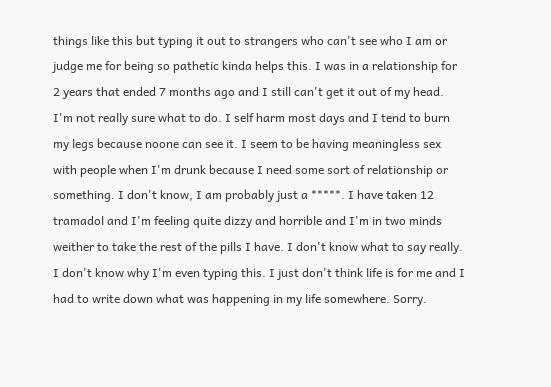things like this but typing it out to strangers who can't see who I am or judge me for being so pathetic kinda helps this. I was in a relationship for 2 years that ended 7 months ago and I still can't get it out of my head. I'm not really sure what to do. I self harm most days and I tend to burn my legs because noone can see it. I seem to be having meaningless sex with people when I'm drunk because I need some sort of relationship or something. I don't know, I am probably just a *****. I have taken 12 tramadol and I'm feeling quite dizzy and horrible and I'm in two minds weither to take the rest of the pills I have. I don't know what to say really. I don't know why I'm even typing this. I just don't think life is for me and I had to write down what was happening in my life somewhere. Sorry.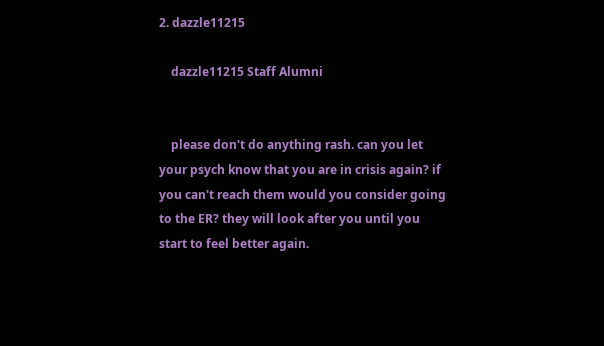2. dazzle11215

    dazzle11215 Staff Alumni


    please don't do anything rash. can you let your psych know that you are in crisis again? if you can't reach them would you consider going to the ER? they will look after you until you start to feel better again.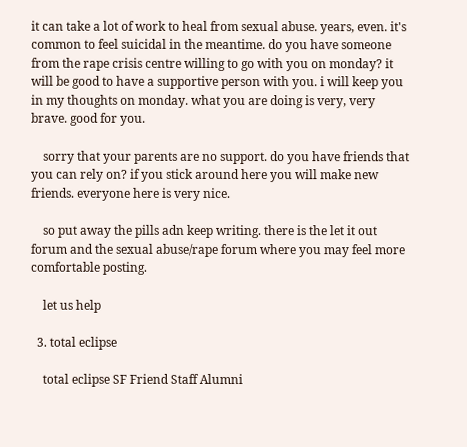it can take a lot of work to heal from sexual abuse. years, even. it's common to feel suicidal in the meantime. do you have someone from the rape crisis centre willing to go with you on monday? it will be good to have a supportive person with you. i will keep you in my thoughts on monday. what you are doing is very, very brave. good for you.

    sorry that your parents are no support. do you have friends that you can rely on? if you stick around here you will make new friends. everyone here is very nice.

    so put away the pills adn keep writing. there is the let it out forum and the sexual abuse/rape forum where you may feel more comfortable posting.

    let us help

  3. total eclipse

    total eclipse SF Friend Staff Alumni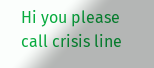Hi you please call crisis line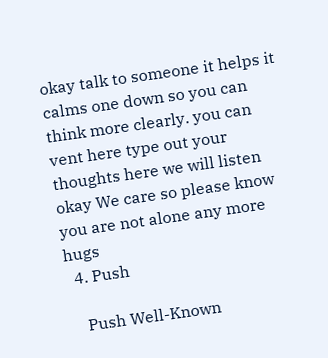okay talk to someone it helps it calms one down so you can think more clearly. you can vent here type out your thoughts here we will listen okay We care so please know you are not alone any more hugs
  4. Push

    Push Well-Known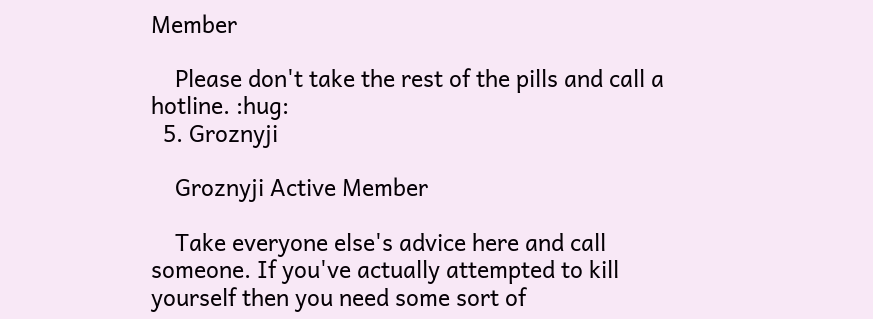Member

    Please don't take the rest of the pills and call a hotline. :hug:
  5. Groznyji

    Groznyji Active Member

    Take everyone else's advice here and call someone. If you've actually attempted to kill yourself then you need some sort of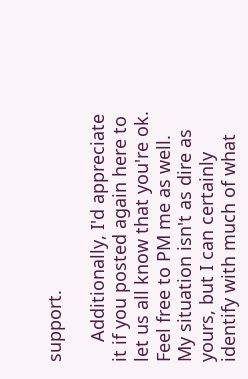support.

    Additionally, I'd appreciate it if you posted again here to let us all know that you're ok. Feel free to PM me as well. My situation isn't as dire as yours, but I can certainly identify with much of what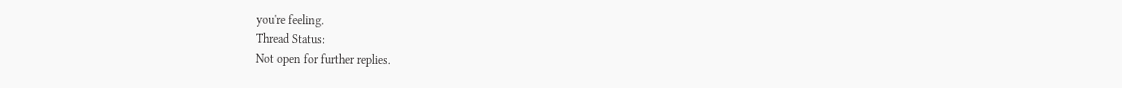you're feeling.
Thread Status:
Not open for further replies.